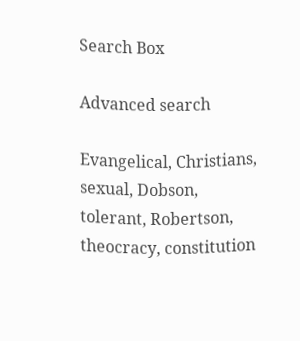Search Box

Advanced search

Evangelical, Christians, sexual, Dobson, tolerant, Robertson, theocracy, constitution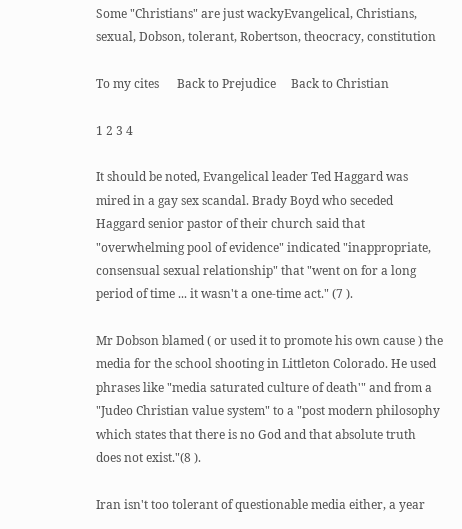Some "Christians" are just wackyEvangelical, Christians, sexual, Dobson, tolerant, Robertson, theocracy, constitution

To my cites      Back to Prejudice     Back to Christian

1 2 3 4

It should be noted, Evangelical leader Ted Haggard was mired in a gay sex scandal. Brady Boyd who seceded Haggard senior pastor of their church said that "overwhelming pool of evidence" indicated "inappropriate, consensual sexual relationship" that "went on for a long period of time ... it wasn't a one-time act." (7 ).

Mr Dobson blamed ( or used it to promote his own cause ) the media for the school shooting in Littleton Colorado. He used phrases like "media saturated culture of death'" and from a "Judeo Christian value system" to a "post modern philosophy which states that there is no God and that absolute truth does not exist."(8 ).

Iran isn't too tolerant of questionable media either, a year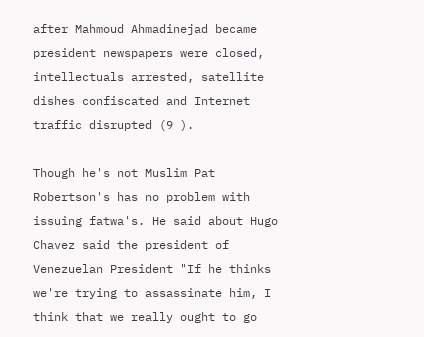after Mahmoud Ahmadinejad became president newspapers were closed, intellectuals arrested, satellite dishes confiscated and Internet traffic disrupted (9 ).

Though he's not Muslim Pat Robertson's has no problem with issuing fatwa's. He said about Hugo Chavez said the president of Venezuelan President "If he thinks we're trying to assassinate him, I think that we really ought to go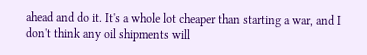ahead and do it. It's a whole lot cheaper than starting a war, and I don't think any oil shipments will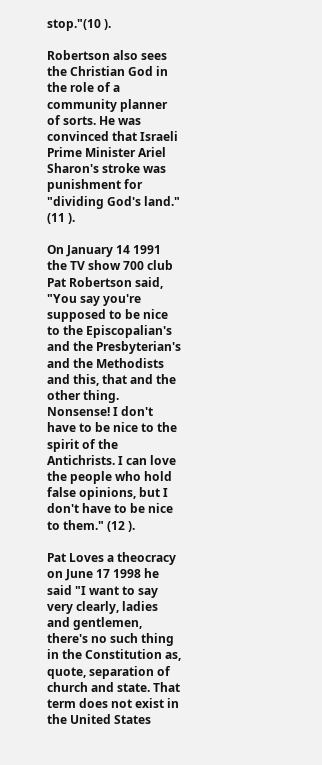stop."(10 ).

Robertson also sees the Christian God in the role of a community planner of sorts. He was convinced that Israeli Prime Minister Ariel Sharon's stroke was punishment for "dividing God's land." (11 ).

On January 14 1991 the TV show 700 club Pat Robertson said, "You say you're supposed to be nice to the Episcopalian's and the Presbyterian's and the Methodists and this, that and the other thing. Nonsense! I don't have to be nice to the spirit of the Antichrists. I can love the people who hold false opinions, but I don't have to be nice to them." (12 ).

Pat Loves a theocracy on June 17 1998 he said "I want to say very clearly, ladies and gentlemen, there's no such thing in the Constitution as, quote, separation of church and state. That term does not exist in the United States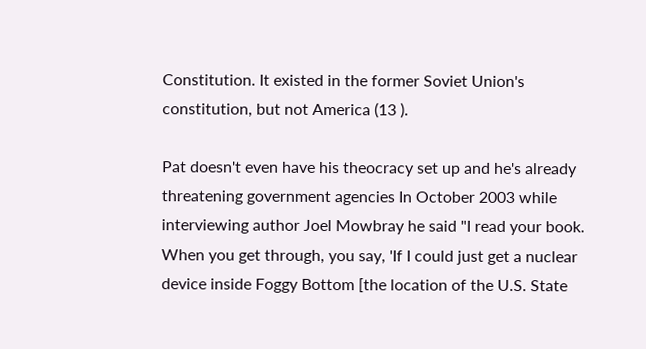Constitution. It existed in the former Soviet Union's constitution, but not America (13 ).

Pat doesn't even have his theocracy set up and he's already threatening government agencies In October 2003 while interviewing author Joel Mowbray he said "I read your book. When you get through, you say, 'If I could just get a nuclear device inside Foggy Bottom [the location of the U.S. State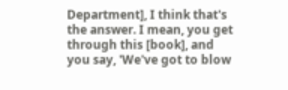Department], I think that's the answer. I mean, you get through this [book], and you say, 'We've got to blow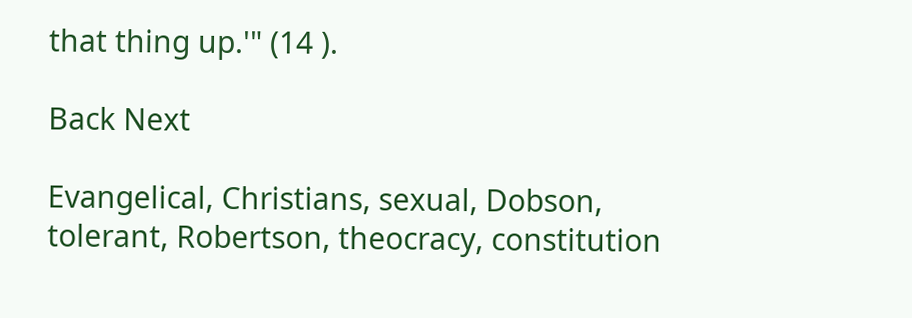that thing up.'" (14 ).

Back Next

Evangelical, Christians, sexual, Dobson, tolerant, Robertson, theocracy, constitution